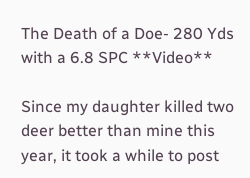The Death of a Doe- 280 Yds with a 6.8 SPC **Video**

Since my daughter killed two deer better than mine this year, it took a while to post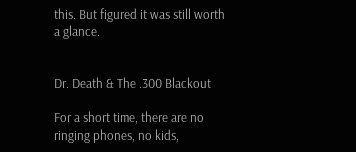this. But figured it was still worth a glance.


Dr. Death & The .300 Blackout

For a short time, there are no ringing phones, no kids,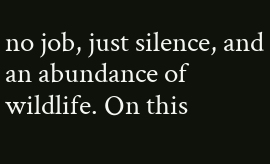no job, just silence, and an abundance of wildlife. On this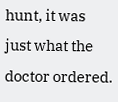hunt, it was just what the doctor ordered.